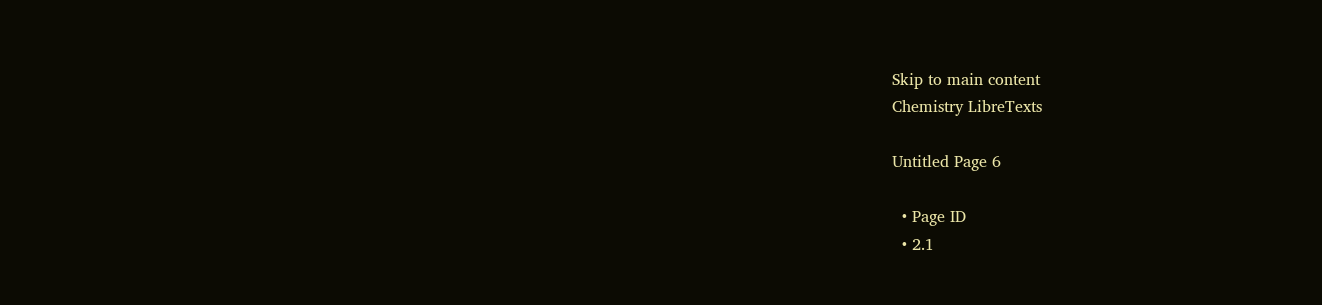Skip to main content
Chemistry LibreTexts

Untitled Page 6

  • Page ID
  • 2.1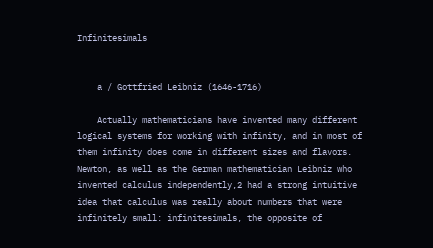Infinitesimals


    a / Gottfried Leibniz (1646-1716)

    Actually mathematicians have invented many different logical systems for working with infinity, and in most of them infinity does come in different sizes and flavors. Newton, as well as the German mathematician Leibniz who invented calculus independently,2 had a strong intuitive idea that calculus was really about numbers that were infinitely small: infinitesimals, the opposite of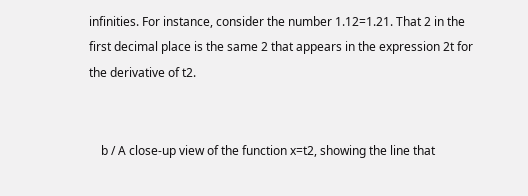infinities. For instance, consider the number 1.12=1.21. That 2 in the first decimal place is the same 2 that appears in the expression 2t for the derivative of t2.


    b / A close-up view of the function x=t2, showing the line that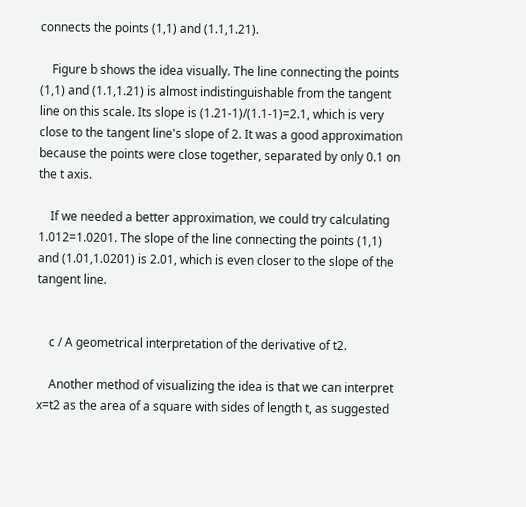connects the points (1,1) and (1.1,1.21).

    Figure b shows the idea visually. The line connecting the points (1,1) and (1.1,1.21) is almost indistinguishable from the tangent line on this scale. Its slope is (1.21-1)/(1.1-1)=2.1, which is very close to the tangent line's slope of 2. It was a good approximation because the points were close together, separated by only 0.1 on the t axis.

    If we needed a better approximation, we could try calculating 1.012=1.0201. The slope of the line connecting the points (1,1) and (1.01,1.0201) is 2.01, which is even closer to the slope of the tangent line.


    c / A geometrical interpretation of the derivative of t2.

    Another method of visualizing the idea is that we can interpret x=t2 as the area of a square with sides of length t, as suggested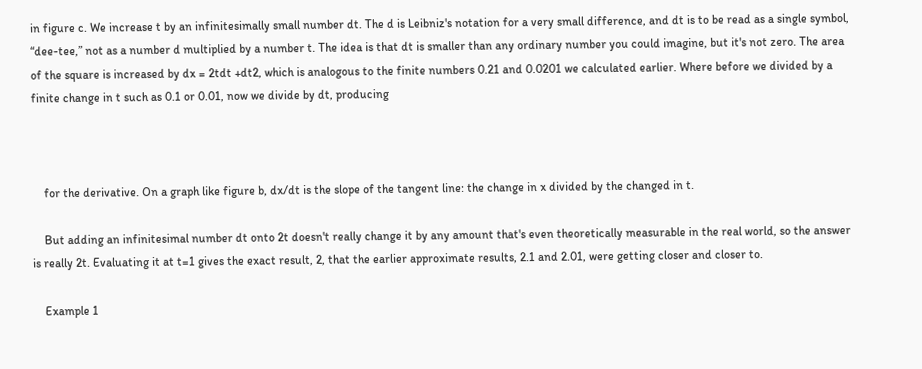in figure c. We increase t by an infinitesimally small number dt. The d is Leibniz's notation for a very small difference, and dt is to be read as a single symbol, “dee-tee,” not as a number d multiplied by a number t. The idea is that dt is smaller than any ordinary number you could imagine, but it's not zero. The area of the square is increased by dx = 2tdt +dt2, which is analogous to the finite numbers 0.21 and 0.0201 we calculated earlier. Where before we divided by a finite change in t such as 0.1 or 0.01, now we divide by dt, producing



    for the derivative. On a graph like figure b, dx/dt is the slope of the tangent line: the change in x divided by the changed in t.

    But adding an infinitesimal number dt onto 2t doesn't really change it by any amount that's even theoretically measurable in the real world, so the answer is really 2t. Evaluating it at t=1 gives the exact result, 2, that the earlier approximate results, 2.1 and 2.01, were getting closer and closer to.

    Example 1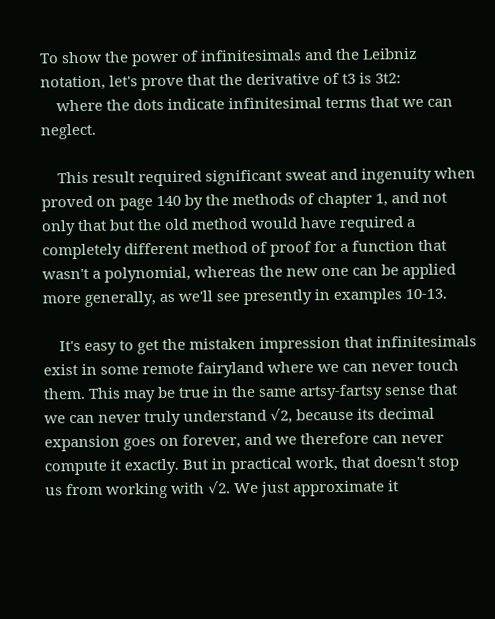To show the power of infinitesimals and the Leibniz notation, let's prove that the derivative of t3 is 3t2:
    where the dots indicate infinitesimal terms that we can neglect.

    This result required significant sweat and ingenuity when proved on page 140 by the methods of chapter 1, and not only that but the old method would have required a completely different method of proof for a function that wasn't a polynomial, whereas the new one can be applied more generally, as we'll see presently in examples 10-13.

    It's easy to get the mistaken impression that infinitesimals exist in some remote fairyland where we can never touch them. This may be true in the same artsy-fartsy sense that we can never truly understand √2, because its decimal expansion goes on forever, and we therefore can never compute it exactly. But in practical work, that doesn't stop us from working with √2. We just approximate it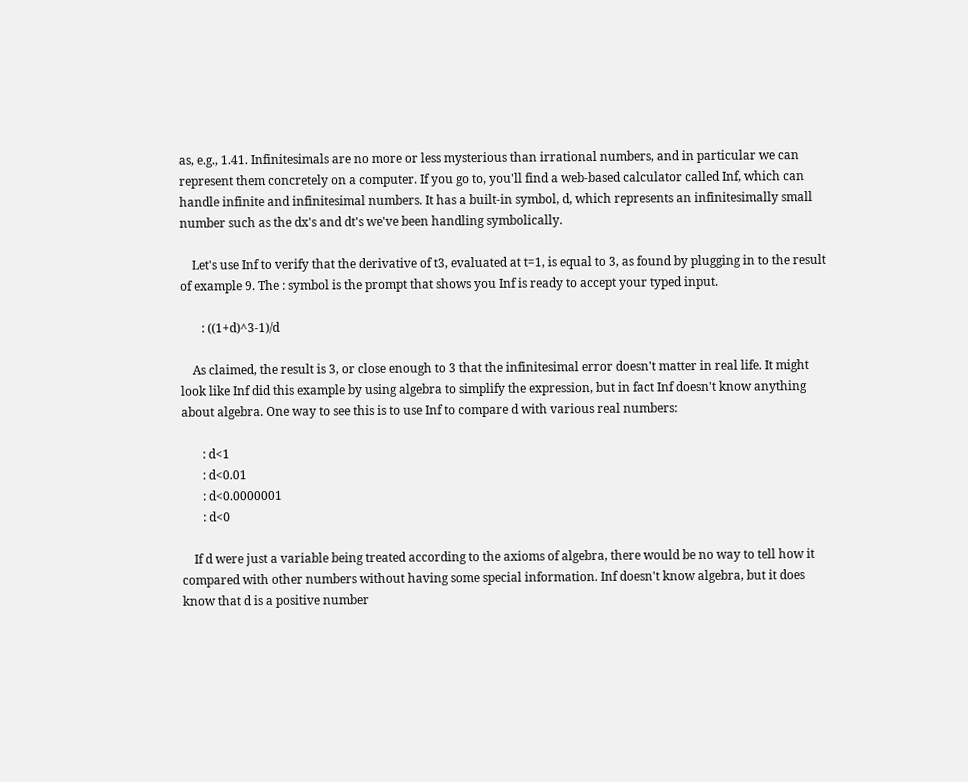as, e.g., 1.41. Infinitesimals are no more or less mysterious than irrational numbers, and in particular we can represent them concretely on a computer. If you go to, you'll find a web-based calculator called Inf, which can handle infinite and infinitesimal numbers. It has a built-in symbol, d, which represents an infinitesimally small number such as the dx's and dt's we've been handling symbolically.

    Let's use Inf to verify that the derivative of t3, evaluated at t=1, is equal to 3, as found by plugging in to the result of example 9. The : symbol is the prompt that shows you Inf is ready to accept your typed input.

       : ((1+d)^3-1)/d

    As claimed, the result is 3, or close enough to 3 that the infinitesimal error doesn't matter in real life. It might look like Inf did this example by using algebra to simplify the expression, but in fact Inf doesn't know anything about algebra. One way to see this is to use Inf to compare d with various real numbers:

       : d<1
       : d<0.01
       : d<0.0000001
       : d<0

    If d were just a variable being treated according to the axioms of algebra, there would be no way to tell how it compared with other numbers without having some special information. Inf doesn't know algebra, but it does know that d is a positive number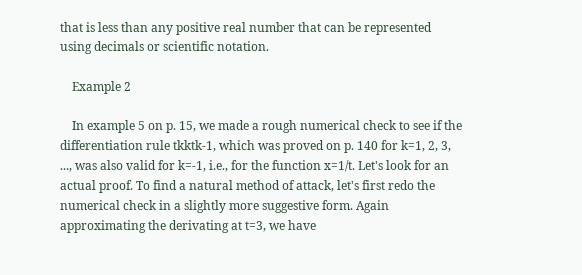that is less than any positive real number that can be represented using decimals or scientific notation.

    Example 2

    In example 5 on p. 15, we made a rough numerical check to see if the differentiation rule tkktk-1, which was proved on p. 140 for k=1, 2, 3, ..., was also valid for k=-1, i.e., for the function x=1/t. Let's look for an actual proof. To find a natural method of attack, let's first redo the numerical check in a slightly more suggestive form. Again approximating the derivating at t=3, we have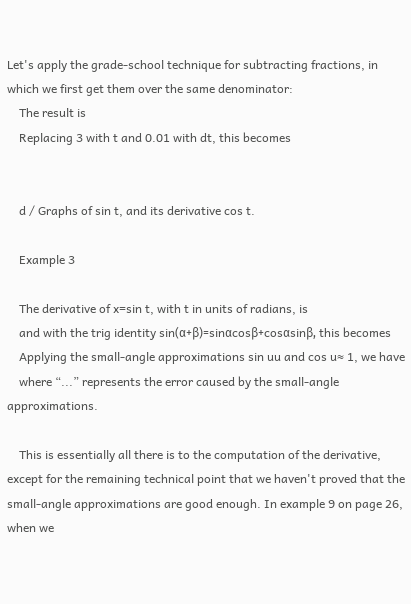Let's apply the grade-school technique for subtracting fractions, in which we first get them over the same denominator:
    The result is
    Replacing 3 with t and 0.01 with dt, this becomes


    d / Graphs of sin t, and its derivative cos t.

    Example 3

    The derivative of x=sin t, with t in units of radians, is
    and with the trig identity sin(α+β)=sinαcosβ+cosαsinβ, this becomes
    Applying the small-angle approximations sin uu and cos u≈ 1, we have
    where “...” represents the error caused by the small-angle approximations.

    This is essentially all there is to the computation of the derivative, except for the remaining technical point that we haven't proved that the small-angle approximations are good enough. In example 9 on page 26, when we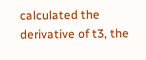calculated the derivative of t3, the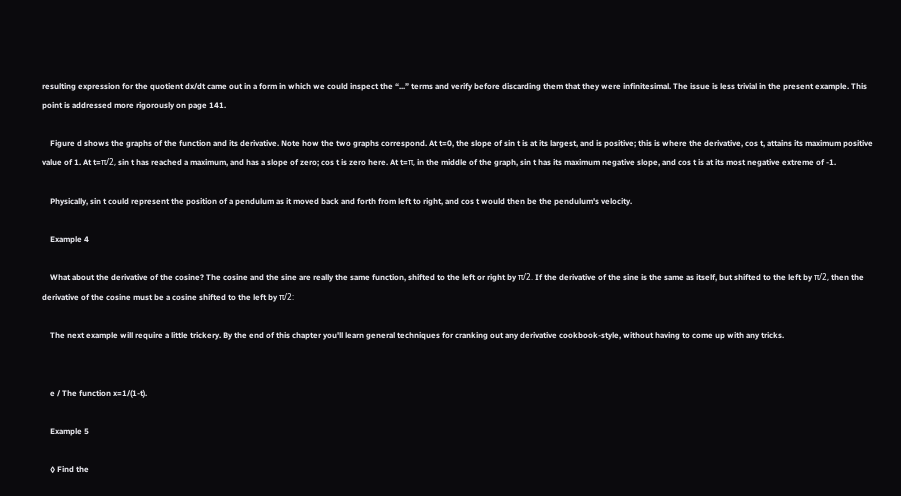resulting expression for the quotient dx/dt came out in a form in which we could inspect the “...” terms and verify before discarding them that they were infinitesimal. The issue is less trivial in the present example. This point is addressed more rigorously on page 141.

    Figure d shows the graphs of the function and its derivative. Note how the two graphs correspond. At t=0, the slope of sin t is at its largest, and is positive; this is where the derivative, cos t, attains its maximum positive value of 1. At t=π/2, sin t has reached a maximum, and has a slope of zero; cos t is zero here. At t=π, in the middle of the graph, sin t has its maximum negative slope, and cos t is at its most negative extreme of -1.

    Physically, sin t could represent the position of a pendulum as it moved back and forth from left to right, and cos t would then be the pendulum's velocity.

    Example 4

    What about the derivative of the cosine? The cosine and the sine are really the same function, shifted to the left or right by π/2. If the derivative of the sine is the same as itself, but shifted to the left by π/2, then the derivative of the cosine must be a cosine shifted to the left by π/2:

    The next example will require a little trickery. By the end of this chapter you'll learn general techniques for cranking out any derivative cookbook-style, without having to come up with any tricks.


    e / The function x=1/(1-t).

    Example 5

    ◊ Find the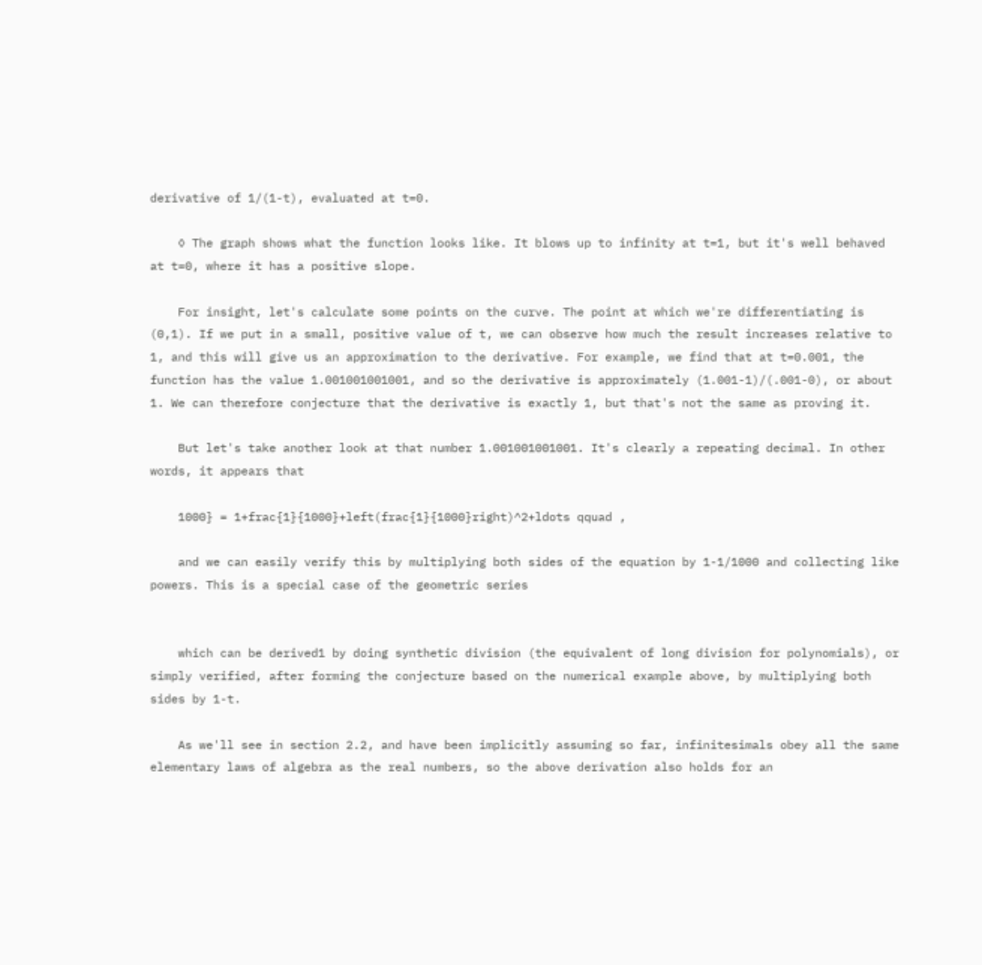derivative of 1/(1-t), evaluated at t=0.

    ◊ The graph shows what the function looks like. It blows up to infinity at t=1, but it's well behaved at t=0, where it has a positive slope.

    For insight, let's calculate some points on the curve. The point at which we're differentiating is (0,1). If we put in a small, positive value of t, we can observe how much the result increases relative to 1, and this will give us an approximation to the derivative. For example, we find that at t=0.001, the function has the value 1.001001001001, and so the derivative is approximately (1.001-1)/(.001-0), or about 1. We can therefore conjecture that the derivative is exactly 1, but that's not the same as proving it.

    But let's take another look at that number 1.001001001001. It's clearly a repeating decimal. In other words, it appears that

    1000} = 1+frac{1}{1000}+left(frac{1}{1000}right)^2+ldots qquad ,

    and we can easily verify this by multiplying both sides of the equation by 1-1/1000 and collecting like powers. This is a special case of the geometric series


    which can be derived1 by doing synthetic division (the equivalent of long division for polynomials), or simply verified, after forming the conjecture based on the numerical example above, by multiplying both sides by 1-t.

    As we'll see in section 2.2, and have been implicitly assuming so far, infinitesimals obey all the same elementary laws of algebra as the real numbers, so the above derivation also holds for an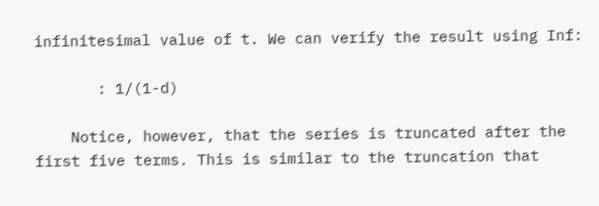infinitesimal value of t. We can verify the result using Inf:

       : 1/(1-d)

    Notice, however, that the series is truncated after the first five terms. This is similar to the truncation that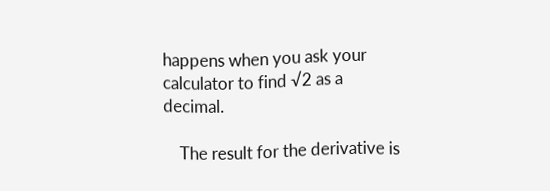happens when you ask your calculator to find √2 as a decimal.

    The result for the derivative is